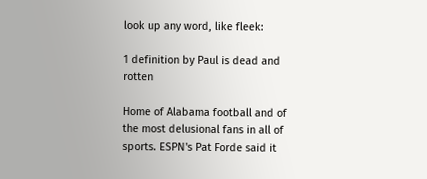look up any word, like fleek:

1 definition by Paul is dead and rotten

Home of Alabama football and of the most delusional fans in all of sports. ESPN's Pat Forde said it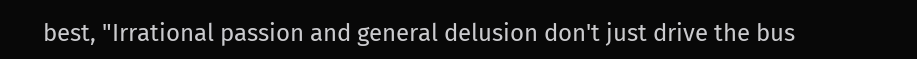best, "Irrational passion and general delusion don't just drive the bus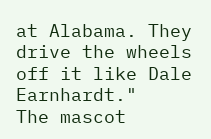at Alabama. They drive the wheels off it like Dale Earnhardt."
The mascot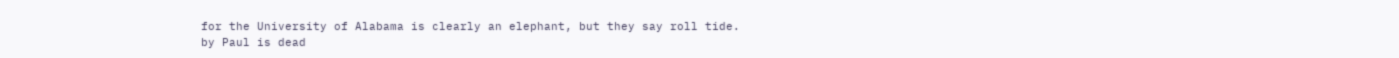for the University of Alabama is clearly an elephant, but they say roll tide.
by Paul is dead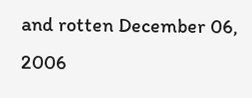and rotten December 06, 2006